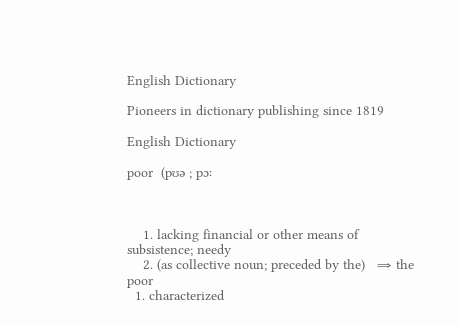English Dictionary

Pioneers in dictionary publishing since 1819

English Dictionary

poor  (pʊə ; pɔː



    1. lacking financial or other means of subsistence; needy
    2. (as collective noun; preceded by the)   ⇒ the poor
  1. characterized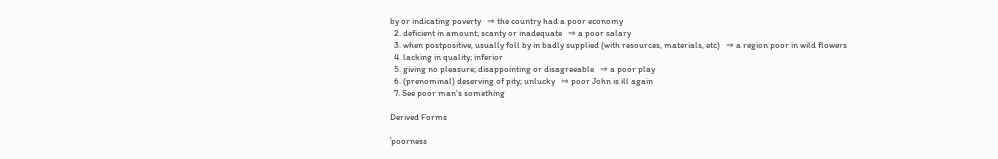by or indicating poverty   ⇒ the country had a poor economy
  2. deficient in amount; scanty or inadequate   ⇒ a poor salary
  3. when postpositive, usually foll by in badly supplied (with resources, materials, etc)   ⇒ a region poor in wild flowers
  4. lacking in quality; inferior
  5. giving no pleasure; disappointing or disagreeable   ⇒ a poor play
  6. (prenominal) deserving of pity; unlucky   ⇒ poor John is ill again
  7. See poor man's something

Derived Forms

ˈpoorness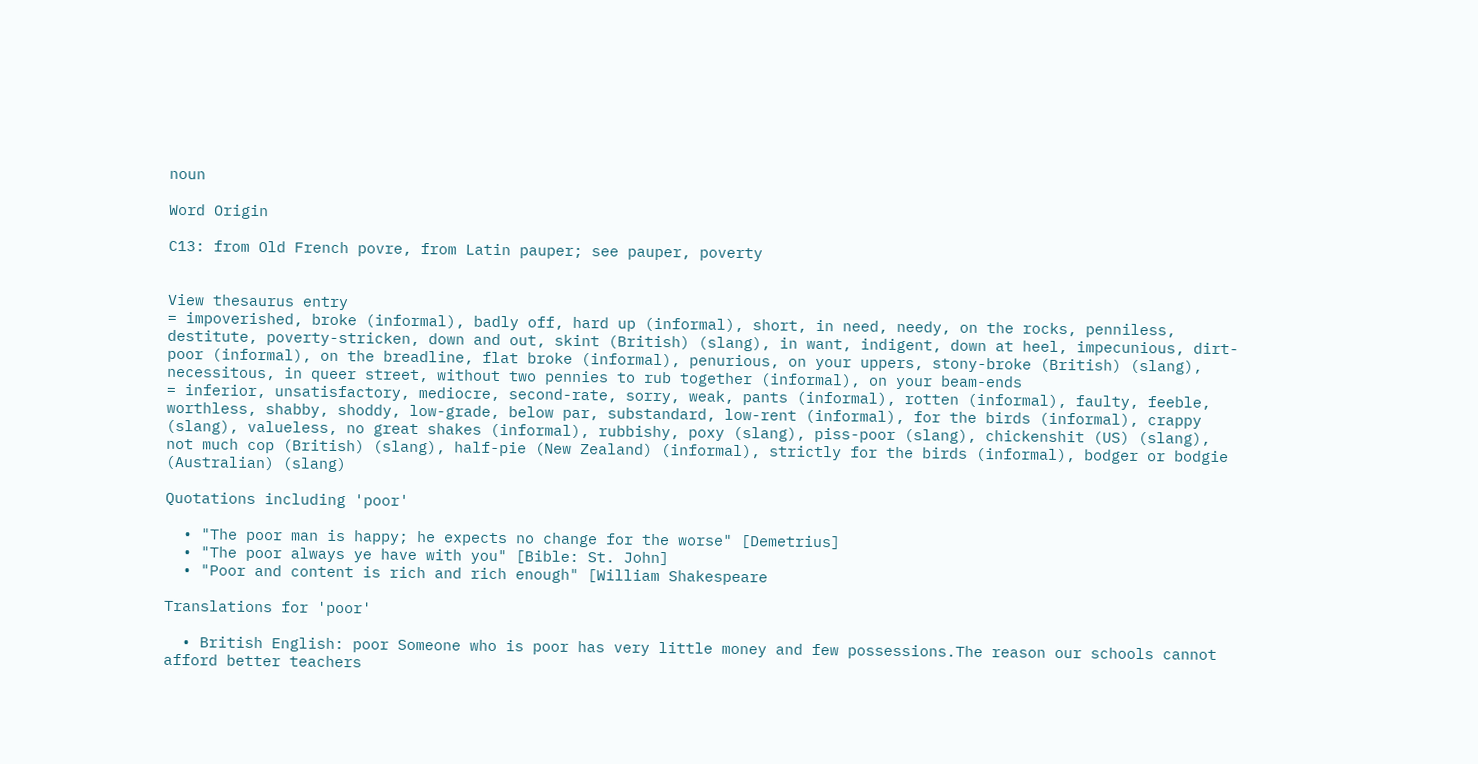noun

Word Origin

C13: from Old French povre, from Latin pauper; see pauper, poverty


View thesaurus entry
= impoverished, broke (informal), badly off, hard up (informal), short, in need, needy, on the rocks, penniless, destitute, poverty-stricken, down and out, skint (British) (slang), in want, indigent, down at heel, impecunious, dirt-poor (informal), on the breadline, flat broke (informal), penurious, on your uppers, stony-broke (British) (slang), necessitous, in queer street, without two pennies to rub together (informal), on your beam-ends
= inferior, unsatisfactory, mediocre, second-rate, sorry, weak, pants (informal), rotten (informal), faulty, feeble, worthless, shabby, shoddy, low-grade, below par, substandard, low-rent (informal), for the birds (informal), crappy (slang), valueless, no great shakes (informal), rubbishy, poxy (slang), piss-poor (slang), chickenshit (US) (slang), not much cop (British) (slang), half-pie (New Zealand) (informal), strictly for the birds (informal), bodger or bodgie (Australian) (slang)

Quotations including 'poor'

  • "The poor man is happy; he expects no change for the worse" [Demetrius]
  • "The poor always ye have with you" [Bible: St. John]
  • "Poor and content is rich and rich enough" [William Shakespeare

Translations for 'poor'

  • British English: poor Someone who is poor has very little money and few possessions.The reason our schools cannot afford better teachers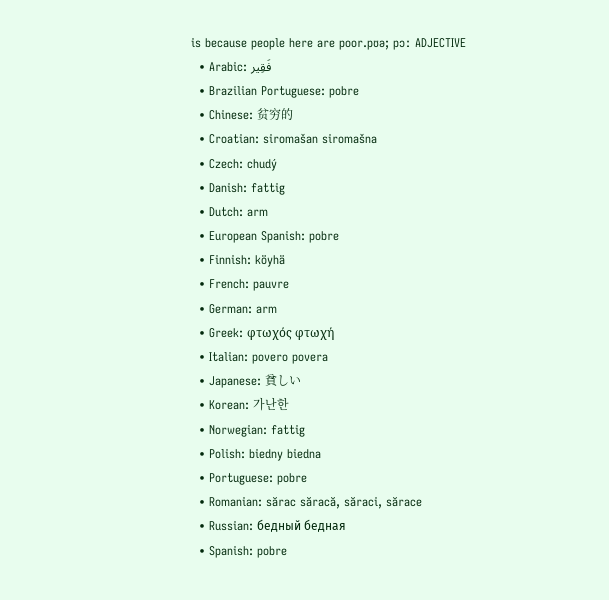is because people here are poor.pʊə; pɔː ADJECTIVE
  • Arabic: فَقِير
  • Brazilian Portuguese: pobre
  • Chinese: 贫穷的
  • Croatian: siromašan siromašna
  • Czech: chudý
  • Danish: fattig
  • Dutch: arm
  • European Spanish: pobre
  • Finnish: köyhä
  • French: pauvre
  • German: arm
  • Greek: φτωχός φτωχή
  • Italian: povero povera
  • Japanese: 貧しい
  • Korean: 가난한
  • Norwegian: fattig
  • Polish: biedny biedna
  • Portuguese: pobre
  • Romanian: sărac săracă, săraci, sărace
  • Russian: бедный бедная
  • Spanish: pobre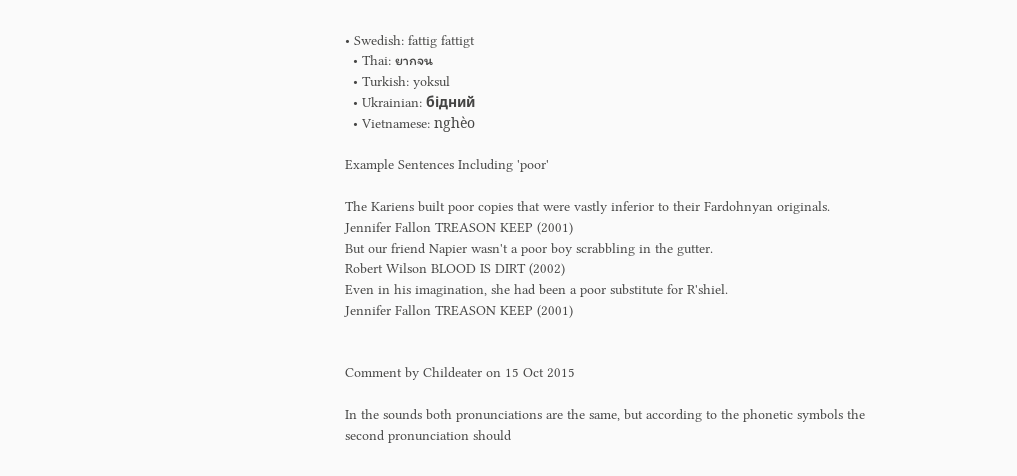• Swedish: fattig fattigt
  • Thai: ยากจน
  • Turkish: yoksul
  • Ukrainian: бідний
  • Vietnamese: nghèo

Example Sentences Including 'poor'

The Kariens built poor copies that were vastly inferior to their Fardohnyan originals.
Jennifer Fallon TREASON KEEP (2001)
But our friend Napier wasn't a poor boy scrabbling in the gutter.
Robert Wilson BLOOD IS DIRT (2002)
Even in his imagination, she had been a poor substitute for R'shiel.
Jennifer Fallon TREASON KEEP (2001)


Comment by Childeater on 15 Oct 2015

In the sounds both pronunciations are the same, but according to the phonetic symbols the second pronunciation should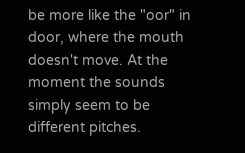be more like the "oor" in door, where the mouth doesn't move. At the moment the sounds simply seem to be different pitches.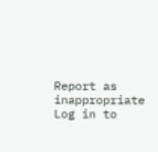Report as inappropriate
Log in to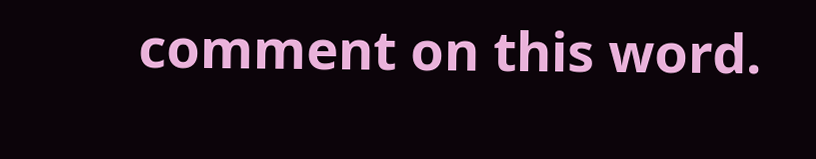comment on this word.